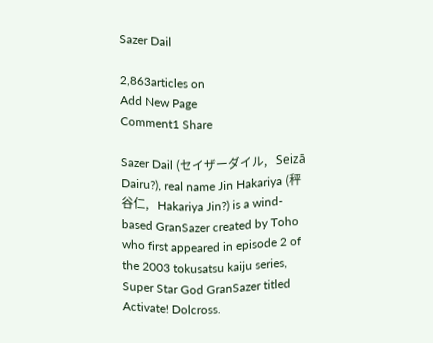Sazer Dail

2,863articles on
Add New Page
Comment1 Share

Sazer Dail (セイザーダイル,   Seizā Dairu?), real name Jin Hakariya (秤谷仁,   Hakariya Jin?) is a wind-based GranSazer created by Toho who first appeared in episode 2 of the 2003 tokusatsu kaiju series, Super Star God GranSazer titled Activate! Dolcross.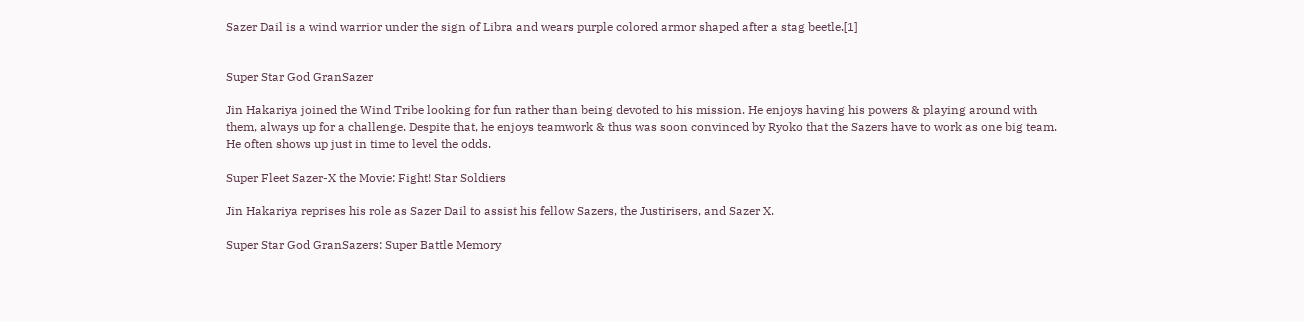Sazer Dail is a wind warrior under the sign of Libra and wears purple colored armor shaped after a stag beetle.[1]


Super Star God GranSazer

Jin Hakariya joined the Wind Tribe looking for fun rather than being devoted to his mission. He enjoys having his powers & playing around with them, always up for a challenge. Despite that, he enjoys teamwork & thus was soon convinced by Ryoko that the Sazers have to work as one big team. He often shows up just in time to level the odds.

Super Fleet Sazer-X the Movie: Fight! Star Soldiers

Jin Hakariya reprises his role as Sazer Dail to assist his fellow Sazers, the Justirisers, and Sazer X.

Super Star God GranSazers: Super Battle Memory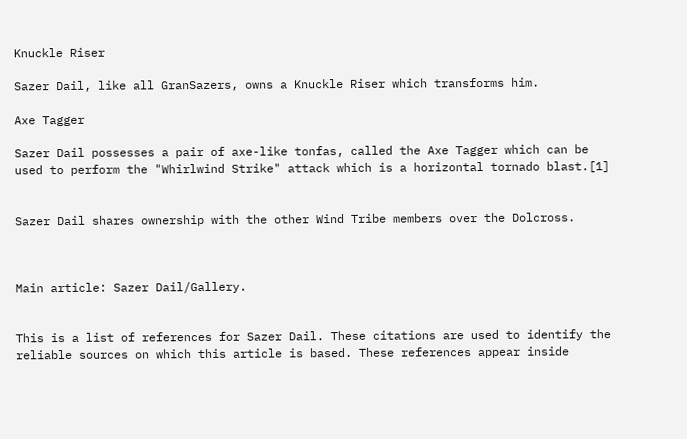Knuckle Riser

Sazer Dail, like all GranSazers, owns a Knuckle Riser which transforms him.

Axe Tagger

Sazer Dail possesses a pair of axe-like tonfas, called the Axe Tagger which can be used to perform the "Whirlwind Strike" attack which is a horizontal tornado blast.[1]


Sazer Dail shares ownership with the other Wind Tribe members over the Dolcross.



Main article: Sazer Dail/Gallery.


This is a list of references for Sazer Dail. These citations are used to identify the reliable sources on which this article is based. These references appear inside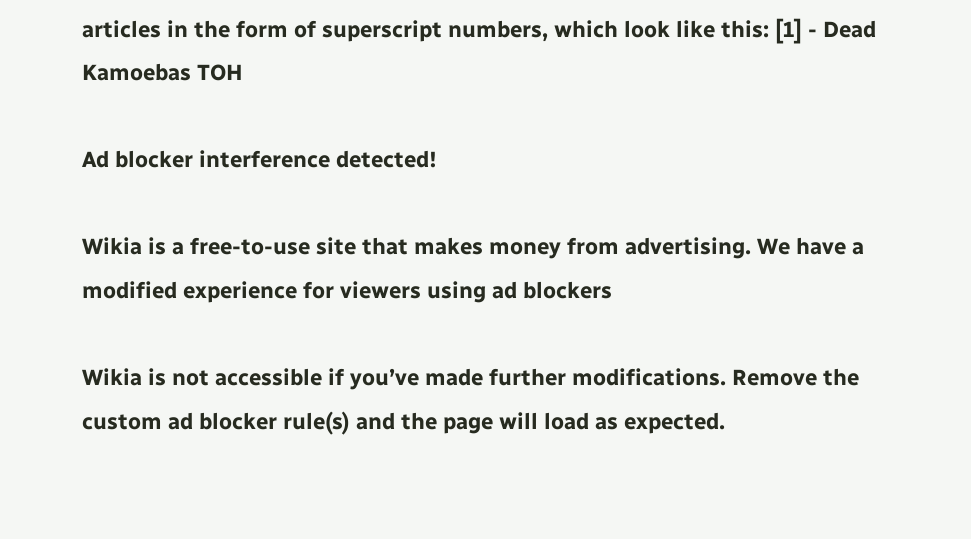articles in the form of superscript numbers, which look like this: [1] - Dead Kamoebas TOH

Ad blocker interference detected!

Wikia is a free-to-use site that makes money from advertising. We have a modified experience for viewers using ad blockers

Wikia is not accessible if you’ve made further modifications. Remove the custom ad blocker rule(s) and the page will load as expected.